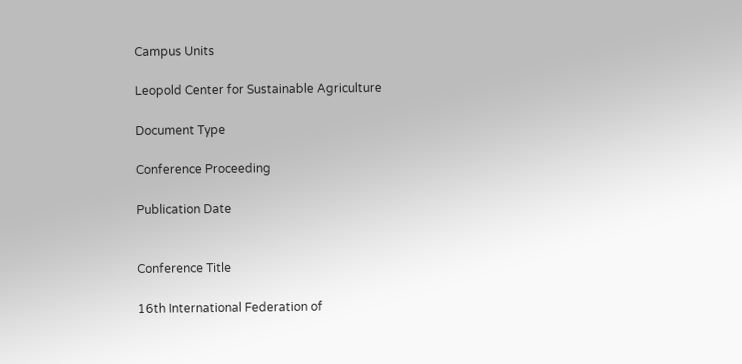Campus Units

Leopold Center for Sustainable Agriculture

Document Type

Conference Proceeding

Publication Date


Conference Title

16th International Federation of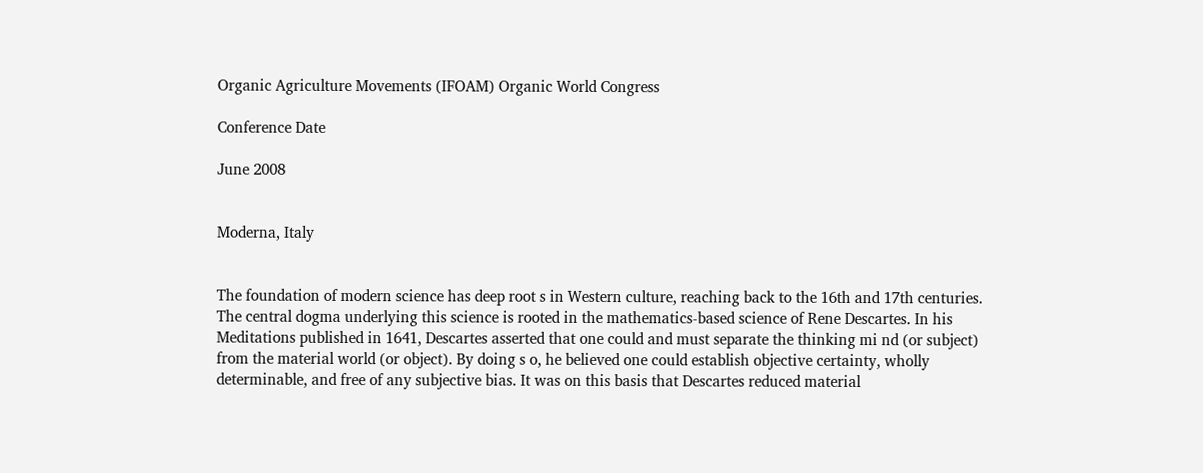Organic Agriculture Movements (IFOAM) Organic World Congress

Conference Date

June 2008


Moderna, Italy


The foundation of modern science has deep root s in Western culture, reaching back to the 16th and 17th centuries. The central dogma underlying this science is rooted in the mathematics-based science of Rene Descartes. In his Meditations published in 1641, Descartes asserted that one could and must separate the thinking mi nd (or subject) from the material world (or object). By doing s o, he believed one could establish objective certainty, wholly determinable, and free of any subjective bias. It was on this basis that Descartes reduced material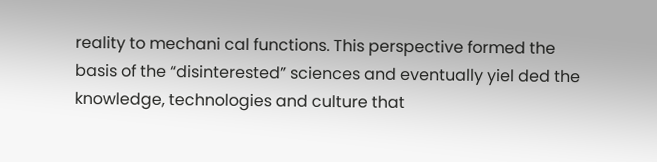reality to mechani cal functions. This perspective formed the basis of the “disinterested” sciences and eventually yiel ded the knowledge, technologies and culture that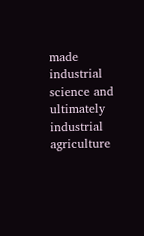made industrial science and ultimately industrial agriculture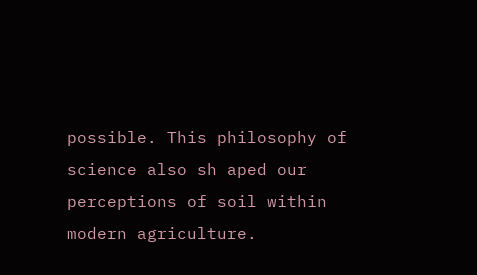possible. This philosophy of science also sh aped our perceptions of soil within modern agriculture.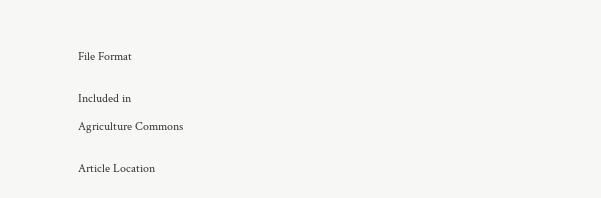File Format


Included in

Agriculture Commons


Article Location